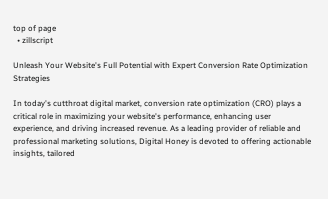top of page
  • zillscript

Unleash Your Website's Full Potential with Expert Conversion Rate Optimization Strategies

In today's cutthroat digital market, conversion rate optimization (CRO) plays a critical role in maximizing your website's performance, enhancing user experience, and driving increased revenue. As a leading provider of reliable and professional marketing solutions, Digital Honey is devoted to offering actionable insights, tailored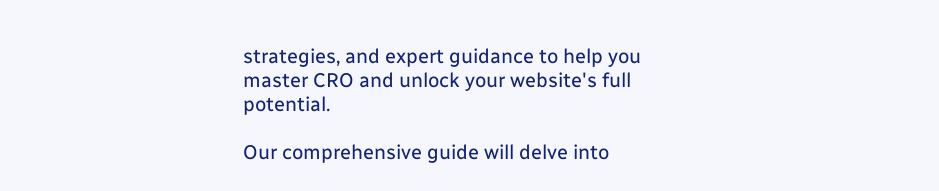strategies, and expert guidance to help you master CRO and unlock your website's full potential.

Our comprehensive guide will delve into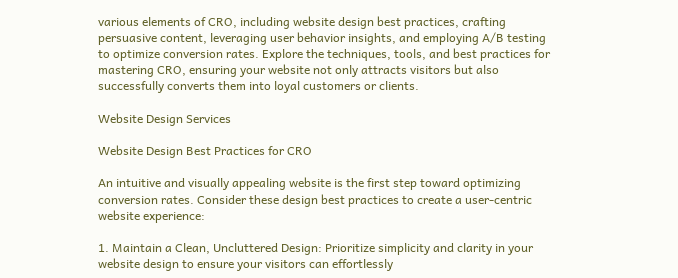various elements of CRO, including website design best practices, crafting persuasive content, leveraging user behavior insights, and employing A/B testing to optimize conversion rates. Explore the techniques, tools, and best practices for mastering CRO, ensuring your website not only attracts visitors but also successfully converts them into loyal customers or clients.

Website Design Services

Website Design Best Practices for CRO

An intuitive and visually appealing website is the first step toward optimizing conversion rates. Consider these design best practices to create a user-centric website experience:

1. Maintain a Clean, Uncluttered Design: Prioritize simplicity and clarity in your website design to ensure your visitors can effortlessly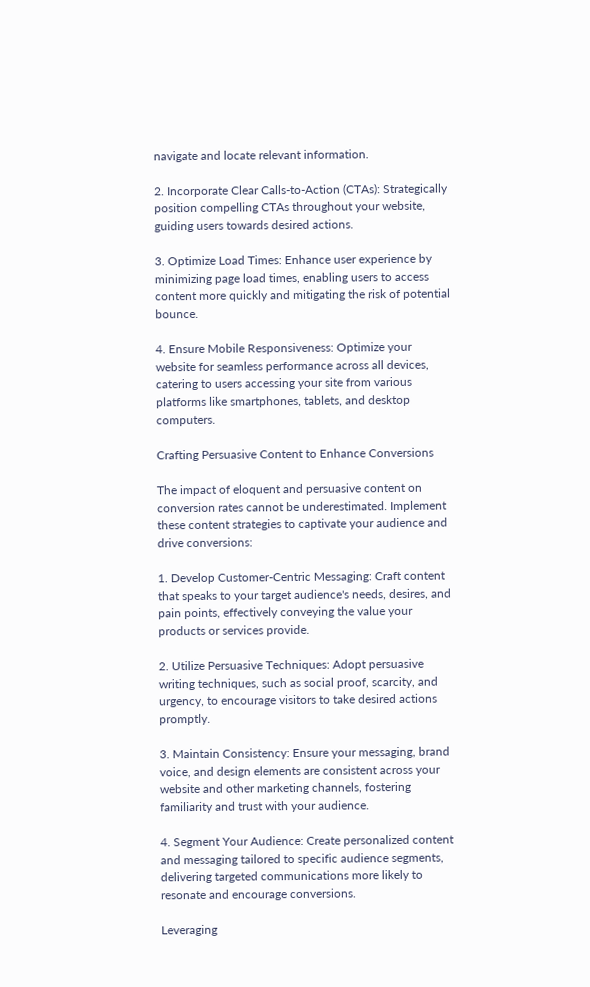navigate and locate relevant information.

2. Incorporate Clear Calls-to-Action (CTAs): Strategically position compelling CTAs throughout your website, guiding users towards desired actions.

3. Optimize Load Times: Enhance user experience by minimizing page load times, enabling users to access content more quickly and mitigating the risk of potential bounce.

4. Ensure Mobile Responsiveness: Optimize your website for seamless performance across all devices, catering to users accessing your site from various platforms like smartphones, tablets, and desktop computers.

Crafting Persuasive Content to Enhance Conversions

The impact of eloquent and persuasive content on conversion rates cannot be underestimated. Implement these content strategies to captivate your audience and drive conversions:

1. Develop Customer-Centric Messaging: Craft content that speaks to your target audience's needs, desires, and pain points, effectively conveying the value your products or services provide.

2. Utilize Persuasive Techniques: Adopt persuasive writing techniques, such as social proof, scarcity, and urgency, to encourage visitors to take desired actions promptly.

3. Maintain Consistency: Ensure your messaging, brand voice, and design elements are consistent across your website and other marketing channels, fostering familiarity and trust with your audience.

4. Segment Your Audience: Create personalized content and messaging tailored to specific audience segments, delivering targeted communications more likely to resonate and encourage conversions.

Leveraging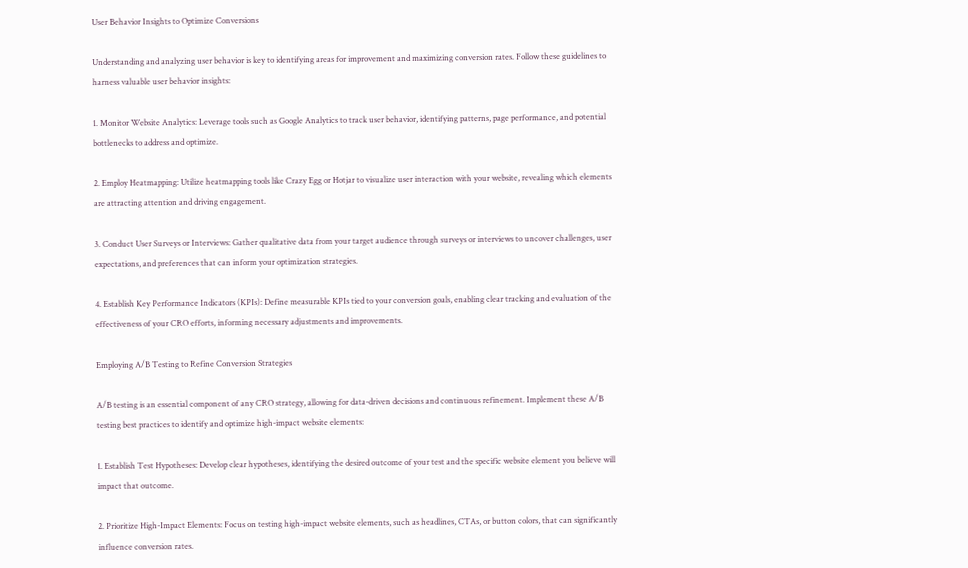User Behavior Insights to Optimize Conversions

Understanding and analyzing user behavior is key to identifying areas for improvement and maximizing conversion rates. Follow these guidelines to harness valuable user behavior insights:

1. Monitor Website Analytics: Leverage tools such as Google Analytics to track user behavior, identifying patterns, page performance, and potential bottlenecks to address and optimize.

2. Employ Heatmapping: Utilize heatmapping tools like Crazy Egg or Hotjar to visualize user interaction with your website, revealing which elements are attracting attention and driving engagement.

3. Conduct User Surveys or Interviews: Gather qualitative data from your target audience through surveys or interviews to uncover challenges, user expectations, and preferences that can inform your optimization strategies.

4. Establish Key Performance Indicators (KPIs): Define measurable KPIs tied to your conversion goals, enabling clear tracking and evaluation of the effectiveness of your CRO efforts, informing necessary adjustments and improvements.

Employing A/B Testing to Refine Conversion Strategies

A/B testing is an essential component of any CRO strategy, allowing for data-driven decisions and continuous refinement. Implement these A/B testing best practices to identify and optimize high-impact website elements:

1. Establish Test Hypotheses: Develop clear hypotheses, identifying the desired outcome of your test and the specific website element you believe will impact that outcome.

2. Prioritize High-Impact Elements: Focus on testing high-impact website elements, such as headlines, CTAs, or button colors, that can significantly influence conversion rates.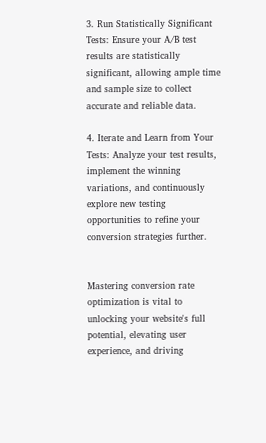3. Run Statistically Significant Tests: Ensure your A/B test results are statistically significant, allowing ample time and sample size to collect accurate and reliable data.

4. Iterate and Learn from Your Tests: Analyze your test results, implement the winning variations, and continuously explore new testing opportunities to refine your conversion strategies further.


Mastering conversion rate optimization is vital to unlocking your website's full potential, elevating user experience, and driving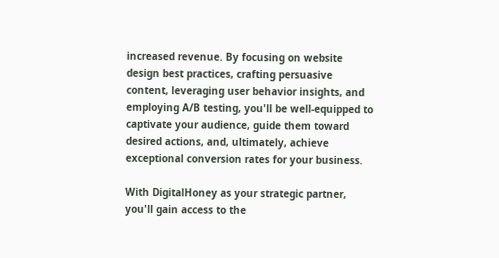increased revenue. By focusing on website design best practices, crafting persuasive content, leveraging user behavior insights, and employing A/B testing, you'll be well-equipped to captivate your audience, guide them toward desired actions, and, ultimately, achieve exceptional conversion rates for your business.

With DigitalHoney as your strategic partner, you'll gain access to the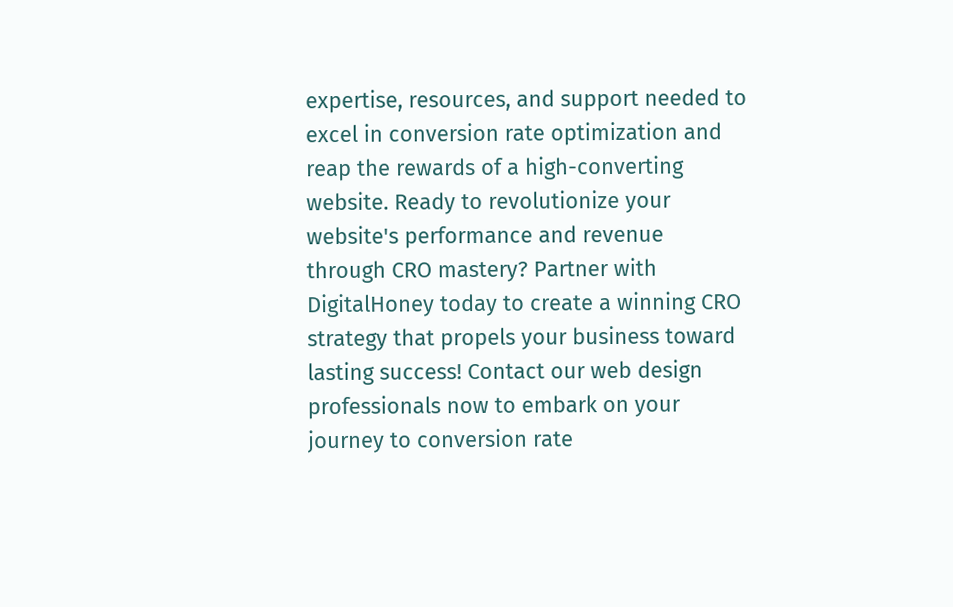expertise, resources, and support needed to excel in conversion rate optimization and reap the rewards of a high-converting website. Ready to revolutionize your website's performance and revenue through CRO mastery? Partner with DigitalHoney today to create a winning CRO strategy that propels your business toward lasting success! Contact our web design professionals now to embark on your journey to conversion rate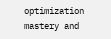optimization mastery and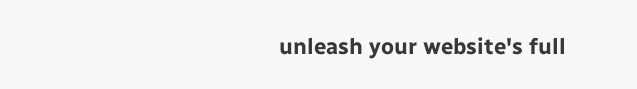unleash your website's full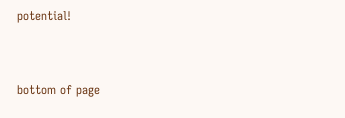potential!


bottom of page